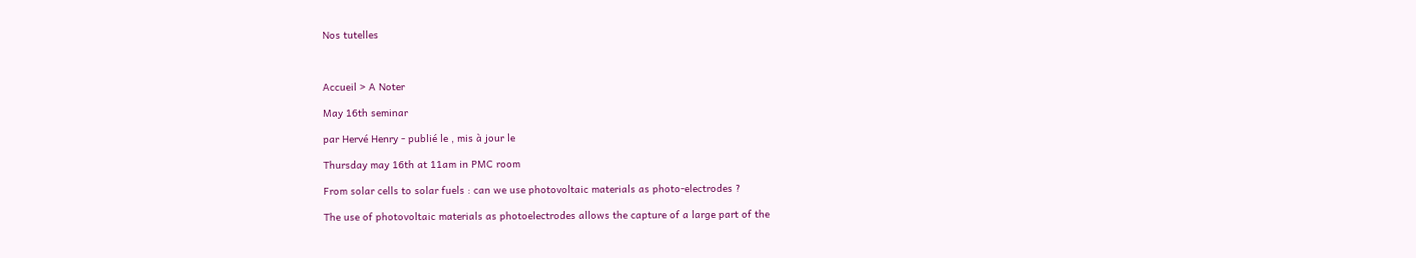Nos tutelles



Accueil > A Noter

May 16th seminar

par Hervé Henry - publié le , mis à jour le

Thursday may 16th at 11am in PMC room

From solar cells to solar fuels : can we use photovoltaic materials as photo-electrodes ?

The use of photovoltaic materials as photoelectrodes allows the capture of a large part of the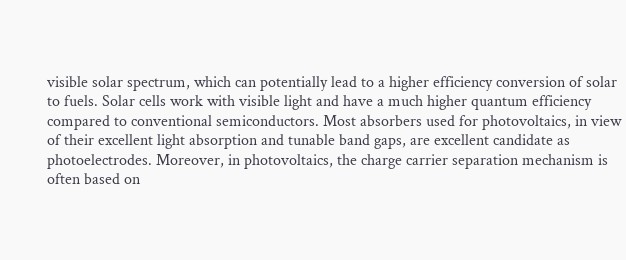visible solar spectrum, which can potentially lead to a higher efficiency conversion of solar to fuels. Solar cells work with visible light and have a much higher quantum efficiency compared to conventional semiconductors. Most absorbers used for photovoltaics, in view of their excellent light absorption and tunable band gaps, are excellent candidate as photoelectrodes. Moreover, in photovoltaics, the charge carrier separation mechanism is often based on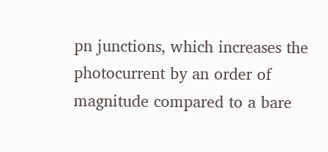pn junctions, which increases the photocurrent by an order of magnitude compared to a bare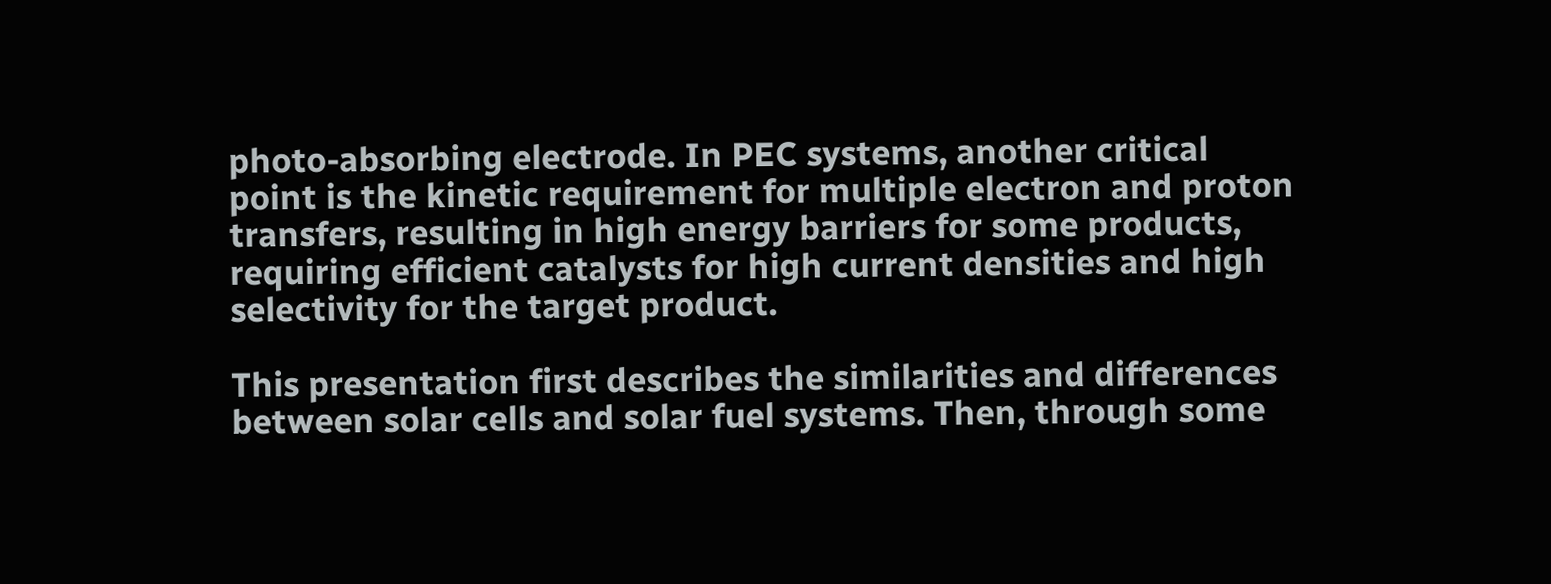photo-absorbing electrode. In PEC systems, another critical point is the kinetic requirement for multiple electron and proton transfers, resulting in high energy barriers for some products, requiring efficient catalysts for high current densities and high selectivity for the target product.

This presentation first describes the similarities and differences between solar cells and solar fuel systems. Then, through some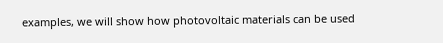examples, we will show how photovoltaic materials can be used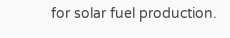for solar fuel production.